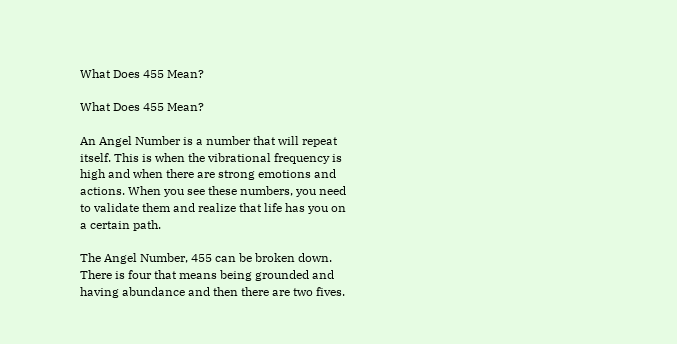What Does 455 Mean?

What Does 455 Mean?

An Angel Number is a number that will repeat itself. This is when the vibrational frequency is high and when there are strong emotions and actions. When you see these numbers, you need to validate them and realize that life has you on a certain path.

The Angel Number, 455 can be broken down. There is four that means being grounded and having abundance and then there are two fives.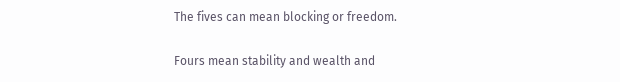The fives can mean blocking or freedom.

Fours mean stability and wealth and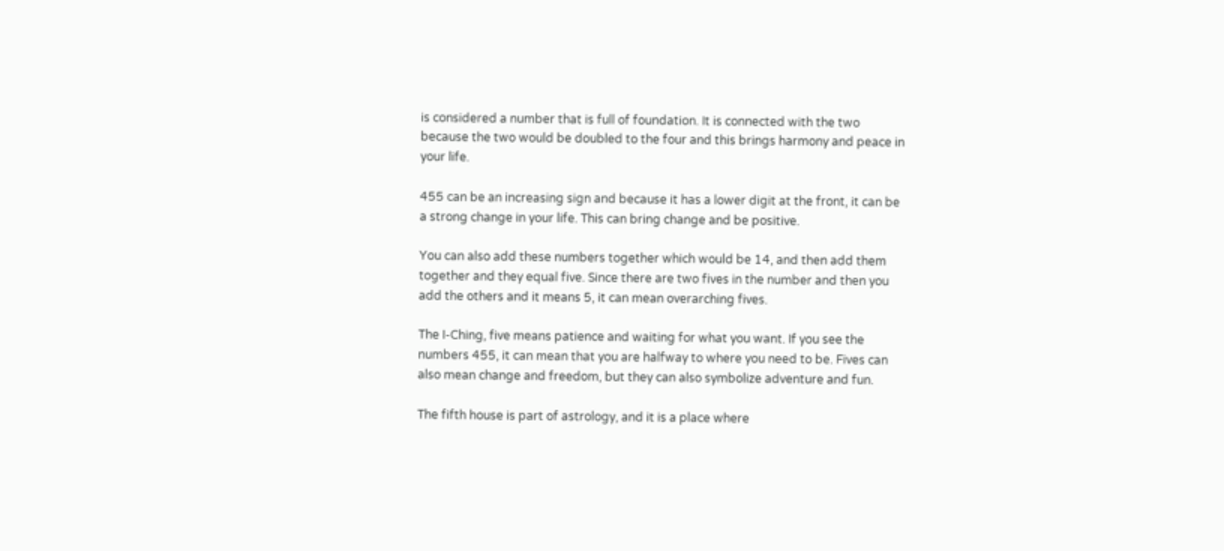is considered a number that is full of foundation. It is connected with the two because the two would be doubled to the four and this brings harmony and peace in your life.

455 can be an increasing sign and because it has a lower digit at the front, it can be a strong change in your life. This can bring change and be positive.

You can also add these numbers together which would be 14, and then add them together and they equal five. Since there are two fives in the number and then you add the others and it means 5, it can mean overarching fives.

The I-Ching, five means patience and waiting for what you want. If you see the numbers 455, it can mean that you are halfway to where you need to be. Fives can also mean change and freedom, but they can also symbolize adventure and fun.

The fifth house is part of astrology, and it is a place where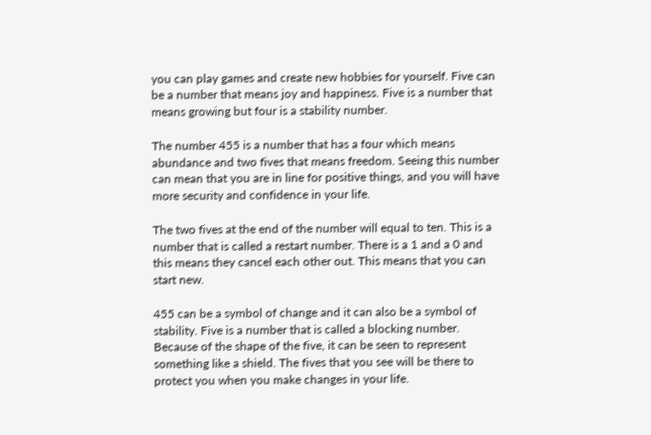you can play games and create new hobbies for yourself. Five can be a number that means joy and happiness. Five is a number that means growing but four is a stability number.

The number 455 is a number that has a four which means abundance and two fives that means freedom. Seeing this number can mean that you are in line for positive things, and you will have more security and confidence in your life.

The two fives at the end of the number will equal to ten. This is a number that is called a restart number. There is a 1 and a 0 and this means they cancel each other out. This means that you can start new.

455 can be a symbol of change and it can also be a symbol of stability. Five is a number that is called a blocking number. Because of the shape of the five, it can be seen to represent something like a shield. The fives that you see will be there to protect you when you make changes in your life.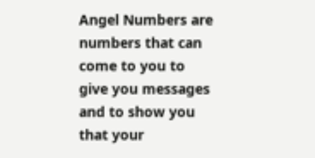Angel Numbers are numbers that can come to you to give you messages and to show you that your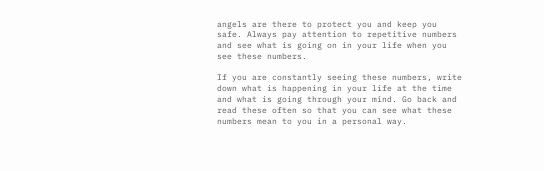angels are there to protect you and keep you safe. Always pay attention to repetitive numbers and see what is going on in your life when you see these numbers.

If you are constantly seeing these numbers, write down what is happening in your life at the time and what is going through your mind. Go back and read these often so that you can see what these numbers mean to you in a personal way.